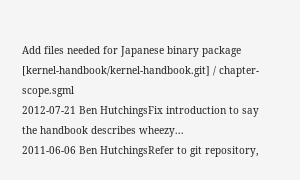Add files needed for Japanese binary package
[kernel-handbook/kernel-handbook.git] / chapter-scope.sgml
2012-07-21 Ben HutchingsFix introduction to say the handbook describes wheezy...
2011-06-06 Ben HutchingsRefer to git repository,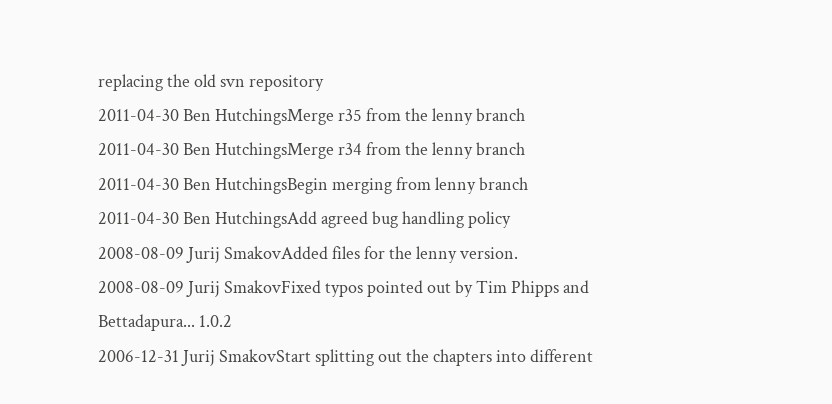replacing the old svn repository
2011-04-30 Ben HutchingsMerge r35 from the lenny branch
2011-04-30 Ben HutchingsMerge r34 from the lenny branch
2011-04-30 Ben HutchingsBegin merging from lenny branch
2011-04-30 Ben HutchingsAdd agreed bug handling policy
2008-08-09 Jurij SmakovAdded files for the lenny version.
2008-08-09 Jurij SmakovFixed typos pointed out by Tim Phipps and Bettadapura... 1.0.2
2006-12-31 Jurij SmakovStart splitting out the chapters into different